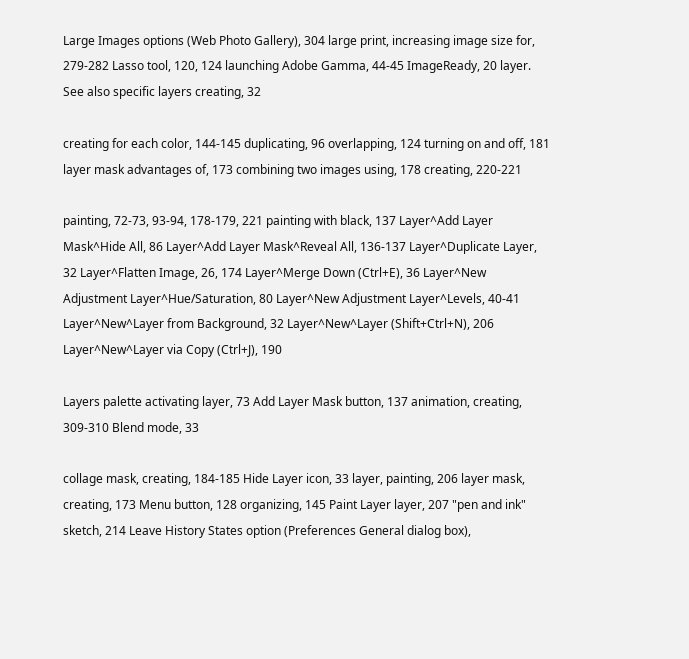Large Images options (Web Photo Gallery), 304 large print, increasing image size for, 279-282 Lasso tool, 120, 124 launching Adobe Gamma, 44-45 ImageReady, 20 layer. See also specific layers creating, 32

creating for each color, 144-145 duplicating, 96 overlapping, 124 turning on and off, 181 layer mask advantages of, 173 combining two images using, 178 creating, 220-221

painting, 72-73, 93-94, 178-179, 221 painting with black, 137 Layer^Add Layer Mask^Hide All, 86 Layer^Add Layer Mask^Reveal All, 136-137 Layer^Duplicate Layer, 32 Layer^Flatten Image, 26, 174 Layer^Merge Down (Ctrl+E), 36 Layer^New Adjustment Layer^Hue/Saturation, 80 Layer^New Adjustment Layer^Levels, 40-41 Layer^New^Layer from Background, 32 Layer^New^Layer (Shift+Ctrl+N), 206 Layer^New^Layer via Copy (Ctrl+J), 190

Layers palette activating layer, 73 Add Layer Mask button, 137 animation, creating, 309-310 Blend mode, 33

collage mask, creating, 184-185 Hide Layer icon, 33 layer, painting, 206 layer mask, creating, 173 Menu button, 128 organizing, 145 Paint Layer layer, 207 "pen and ink" sketch, 214 Leave History States option (Preferences General dialog box),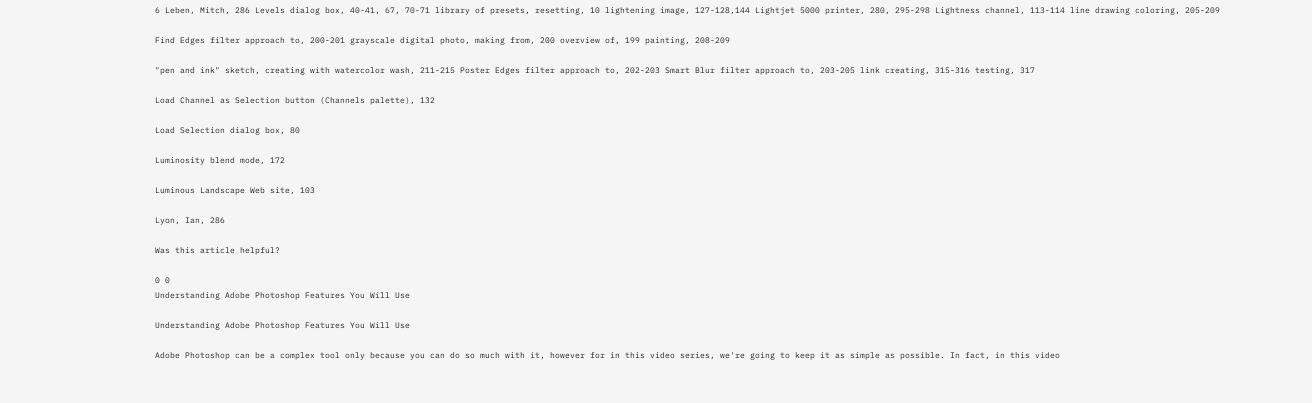6 Leben, Mitch, 286 Levels dialog box, 40-41, 67, 70-71 library of presets, resetting, 10 lightening image, 127-128,144 Lightjet 5000 printer, 280, 295-298 Lightness channel, 113-114 line drawing coloring, 205-209

Find Edges filter approach to, 200-201 grayscale digital photo, making from, 200 overview of, 199 painting, 208-209

"pen and ink" sketch, creating with watercolor wash, 211-215 Poster Edges filter approach to, 202-203 Smart Blur filter approach to, 203-205 link creating, 315-316 testing, 317

Load Channel as Selection button (Channels palette), 132

Load Selection dialog box, 80

Luminosity blend mode, 172

Luminous Landscape Web site, 103

Lyon, Ian, 286

Was this article helpful?

0 0
Understanding Adobe Photoshop Features You Will Use

Understanding Adobe Photoshop Features You Will Use

Adobe Photoshop can be a complex tool only because you can do so much with it, however for in this video series, we're going to keep it as simple as possible. In fact, in this video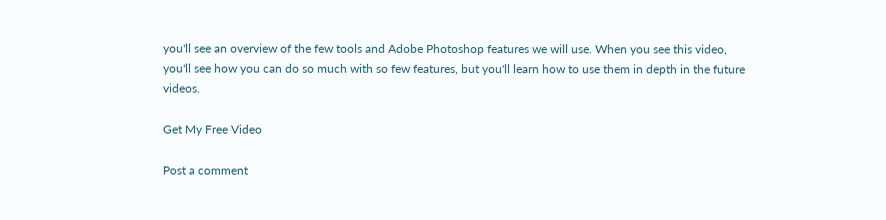you'll see an overview of the few tools and Adobe Photoshop features we will use. When you see this video, you'll see how you can do so much with so few features, but you'll learn how to use them in depth in the future videos.

Get My Free Video

Post a comment